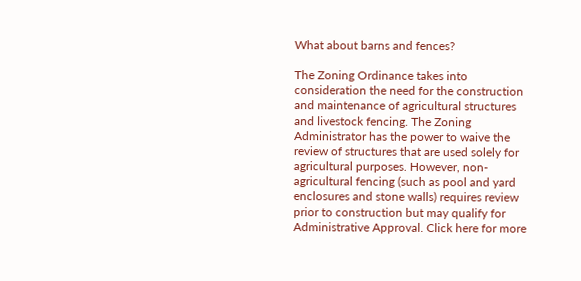What about barns and fences?

The Zoning Ordinance takes into consideration the need for the construction and maintenance of agricultural structures and livestock fencing. The Zoning Administrator has the power to waive the review of structures that are used solely for agricultural purposes. However, non-agricultural fencing (such as pool and yard enclosures and stone walls) requires review prior to construction but may qualify for Administrative Approval. Click here for more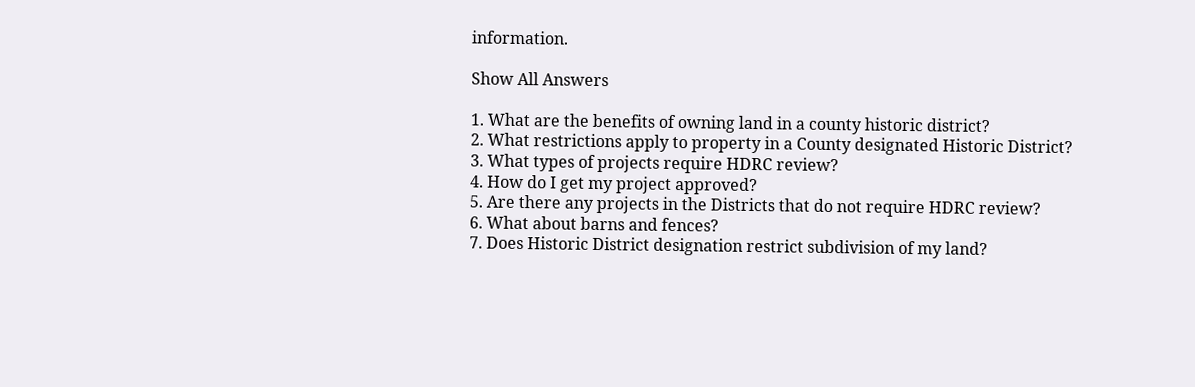information.

Show All Answers

1. What are the benefits of owning land in a county historic district?
2. What restrictions apply to property in a County designated Historic District?
3. What types of projects require HDRC review?
4. How do I get my project approved?
5. Are there any projects in the Districts that do not require HDRC review?
6. What about barns and fences?
7. Does Historic District designation restrict subdivision of my land?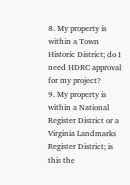8. My property is within a Town Historic District; do I need HDRC approval for my project?
9. My property is within a National Register District or a Virginia Landmarks Register District; is this the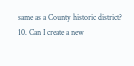same as a County historic district?
10. Can I create a new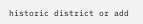historic district or add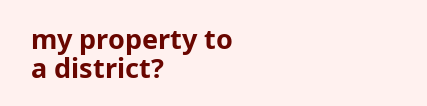my property to a district?